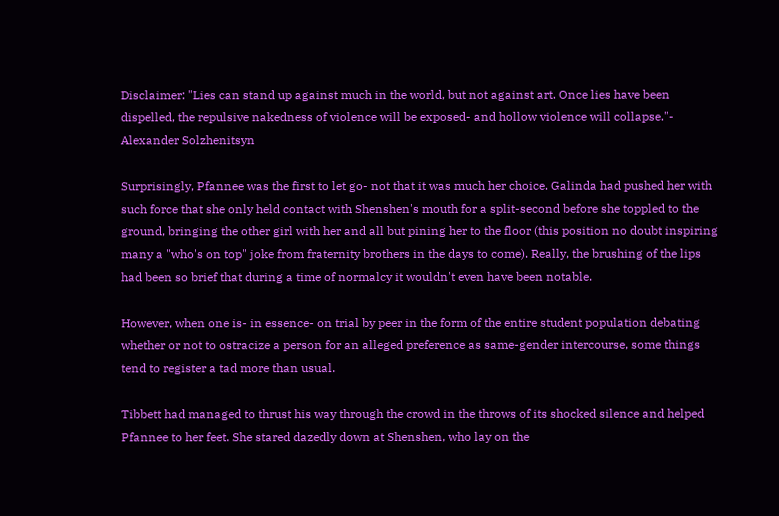Disclaimer: "Lies can stand up against much in the world, but not against art. Once lies have been dispelled, the repulsive nakedness of violence will be exposed- and hollow violence will collapse."- Alexander Solzhenitsyn

Surprisingly, Pfannee was the first to let go- not that it was much her choice. Galinda had pushed her with such force that she only held contact with Shenshen's mouth for a split-second before she toppled to the ground, bringing the other girl with her and all but pining her to the floor (this position no doubt inspiring many a "who's on top" joke from fraternity brothers in the days to come). Really, the brushing of the lips had been so brief that during a time of normalcy it wouldn't even have been notable.

However, when one is- in essence- on trial by peer in the form of the entire student population debating whether or not to ostracize a person for an alleged preference as same-gender intercourse, some things tend to register a tad more than usual.

Tibbett had managed to thrust his way through the crowd in the throws of its shocked silence and helped Pfannee to her feet. She stared dazedly down at Shenshen, who lay on the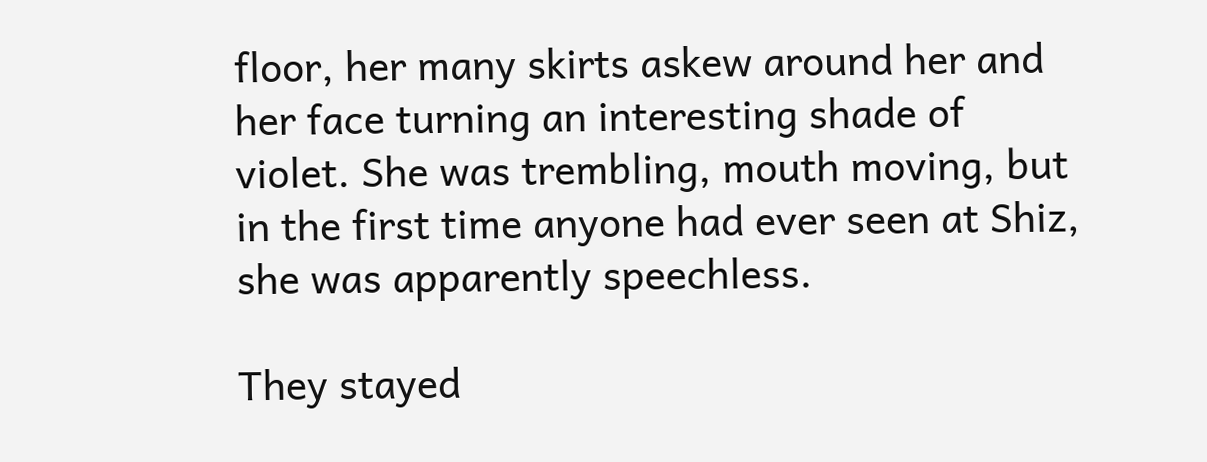floor, her many skirts askew around her and her face turning an interesting shade of violet. She was trembling, mouth moving, but in the first time anyone had ever seen at Shiz, she was apparently speechless.

They stayed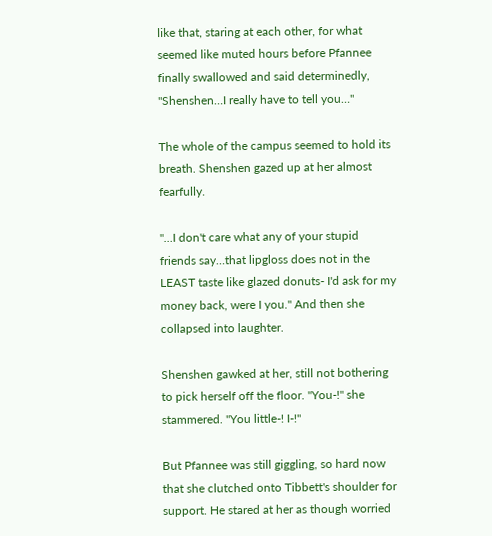like that, staring at each other, for what seemed like muted hours before Pfannee finally swallowed and said determinedly, "Shenshen…I really have to tell you…"

The whole of the campus seemed to hold its breath. Shenshen gazed up at her almost fearfully.

"…I don't care what any of your stupid friends say…that lipgloss does not in the LEAST taste like glazed donuts- I'd ask for my money back, were I you." And then she collapsed into laughter.

Shenshen gawked at her, still not bothering to pick herself off the floor. "You-!" she stammered. "You little-! I-!"

But Pfannee was still giggling, so hard now that she clutched onto Tibbett's shoulder for support. He stared at her as though worried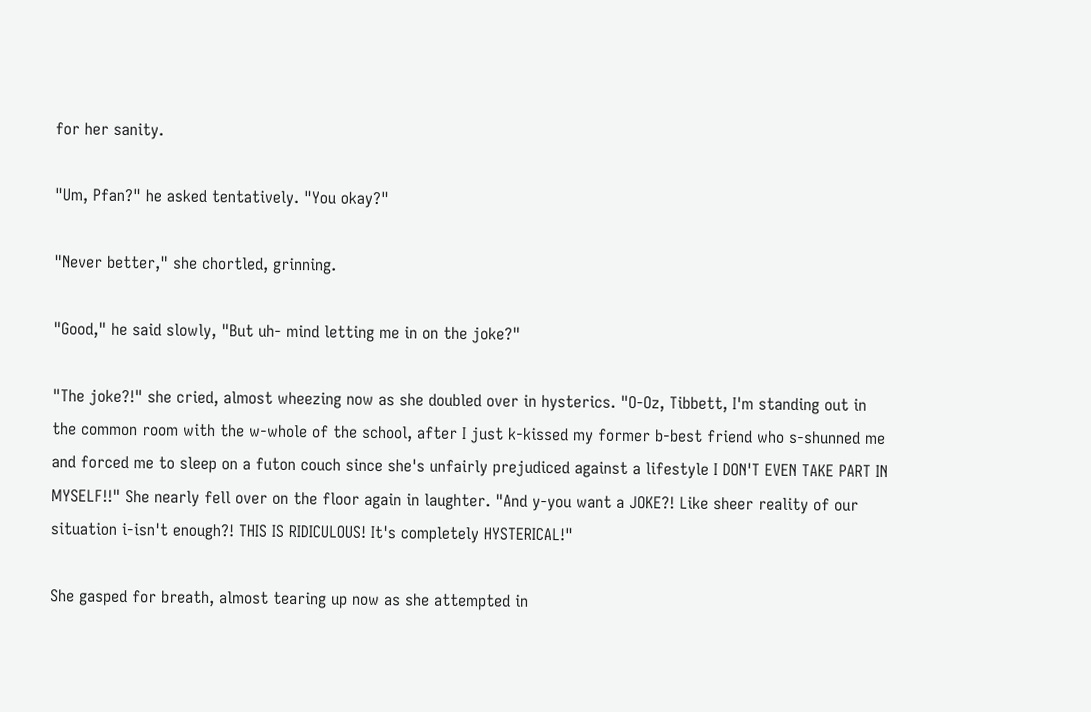for her sanity.

"Um, Pfan?" he asked tentatively. "You okay?"

"Never better," she chortled, grinning.

"Good," he said slowly, "But uh- mind letting me in on the joke?"

"The joke?!" she cried, almost wheezing now as she doubled over in hysterics. "O-Oz, Tibbett, I'm standing out in the common room with the w-whole of the school, after I just k-kissed my former b-best friend who s-shunned me and forced me to sleep on a futon couch since she's unfairly prejudiced against a lifestyle I DON'T EVEN TAKE PART IN MYSELF!!" She nearly fell over on the floor again in laughter. "And y-you want a JOKE?! Like sheer reality of our situation i-isn't enough?! THIS IS RIDICULOUS! It's completely HYSTERICAL!"

She gasped for breath, almost tearing up now as she attempted in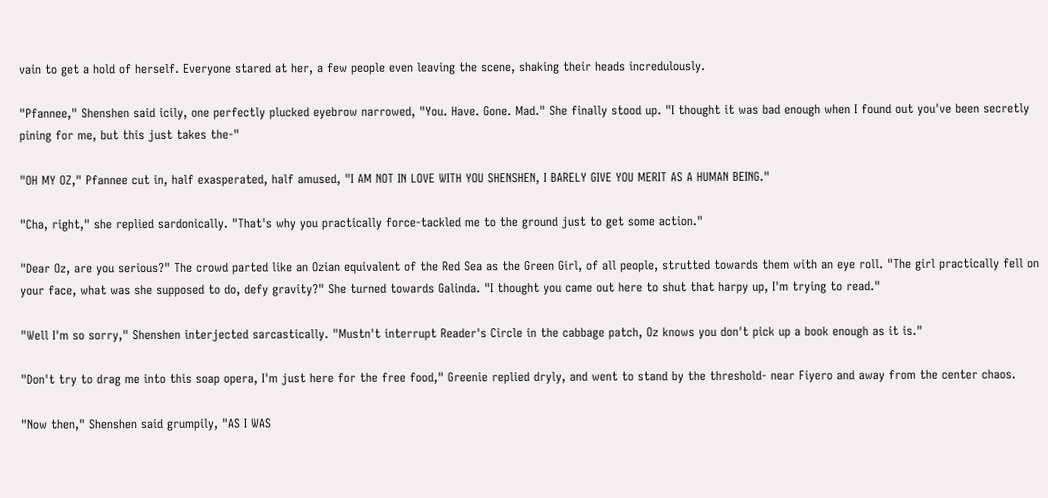vain to get a hold of herself. Everyone stared at her, a few people even leaving the scene, shaking their heads incredulously.

"Pfannee," Shenshen said icily, one perfectly plucked eyebrow narrowed, "You. Have. Gone. Mad." She finally stood up. "I thought it was bad enough when I found out you've been secretly pining for me, but this just takes the-"

"OH MY OZ," Pfannee cut in, half exasperated, half amused, "I AM NOT IN LOVE WITH YOU SHENSHEN, I BARELY GIVE YOU MERIT AS A HUMAN BEING."

"Cha, right," she replied sardonically. "That's why you practically force-tackled me to the ground just to get some action."

"Dear Oz, are you serious?" The crowd parted like an Ozian equivalent of the Red Sea as the Green Girl, of all people, strutted towards them with an eye roll. "The girl practically fell on your face, what was she supposed to do, defy gravity?" She turned towards Galinda. "I thought you came out here to shut that harpy up, I'm trying to read."

"Well I'm so sorry," Shenshen interjected sarcastically. "Mustn't interrupt Reader's Circle in the cabbage patch, Oz knows you don't pick up a book enough as it is."

"Don't try to drag me into this soap opera, I'm just here for the free food," Greenie replied dryly, and went to stand by the threshold- near Fiyero and away from the center chaos.

"Now then," Shenshen said grumpily, "AS I WAS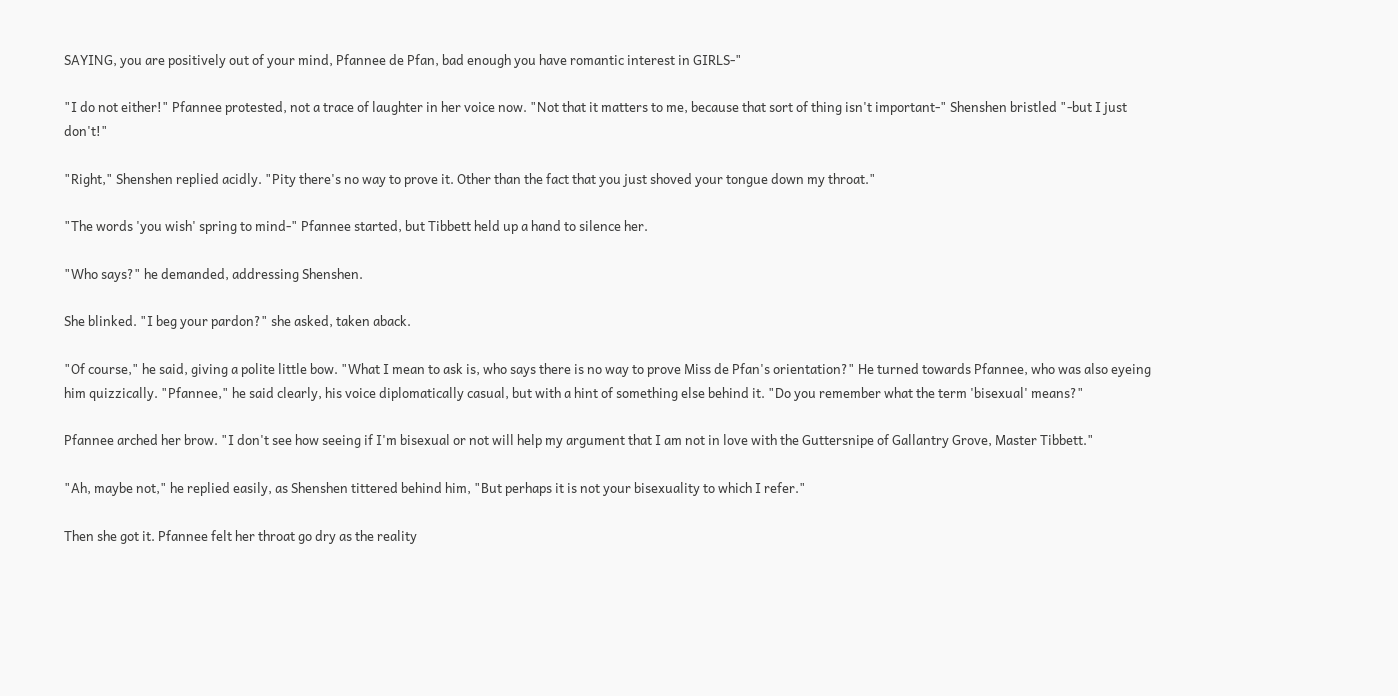SAYING, you are positively out of your mind, Pfannee de Pfan, bad enough you have romantic interest in GIRLS-"

"I do not either!" Pfannee protested, not a trace of laughter in her voice now. "Not that it matters to me, because that sort of thing isn't important-" Shenshen bristled "-but I just don't!"

"Right," Shenshen replied acidly. "Pity there's no way to prove it. Other than the fact that you just shoved your tongue down my throat."

"The words 'you wish' spring to mind-" Pfannee started, but Tibbett held up a hand to silence her.

"Who says?" he demanded, addressing Shenshen.

She blinked. "I beg your pardon?" she asked, taken aback.

"Of course," he said, giving a polite little bow. "What I mean to ask is, who says there is no way to prove Miss de Pfan's orientation?" He turned towards Pfannee, who was also eyeing him quizzically. "Pfannee," he said clearly, his voice diplomatically casual, but with a hint of something else behind it. "Do you remember what the term 'bisexual' means?"

Pfannee arched her brow. "I don't see how seeing if I'm bisexual or not will help my argument that I am not in love with the Guttersnipe of Gallantry Grove, Master Tibbett."

"Ah, maybe not," he replied easily, as Shenshen tittered behind him, "But perhaps it is not your bisexuality to which I refer."

Then she got it. Pfannee felt her throat go dry as the reality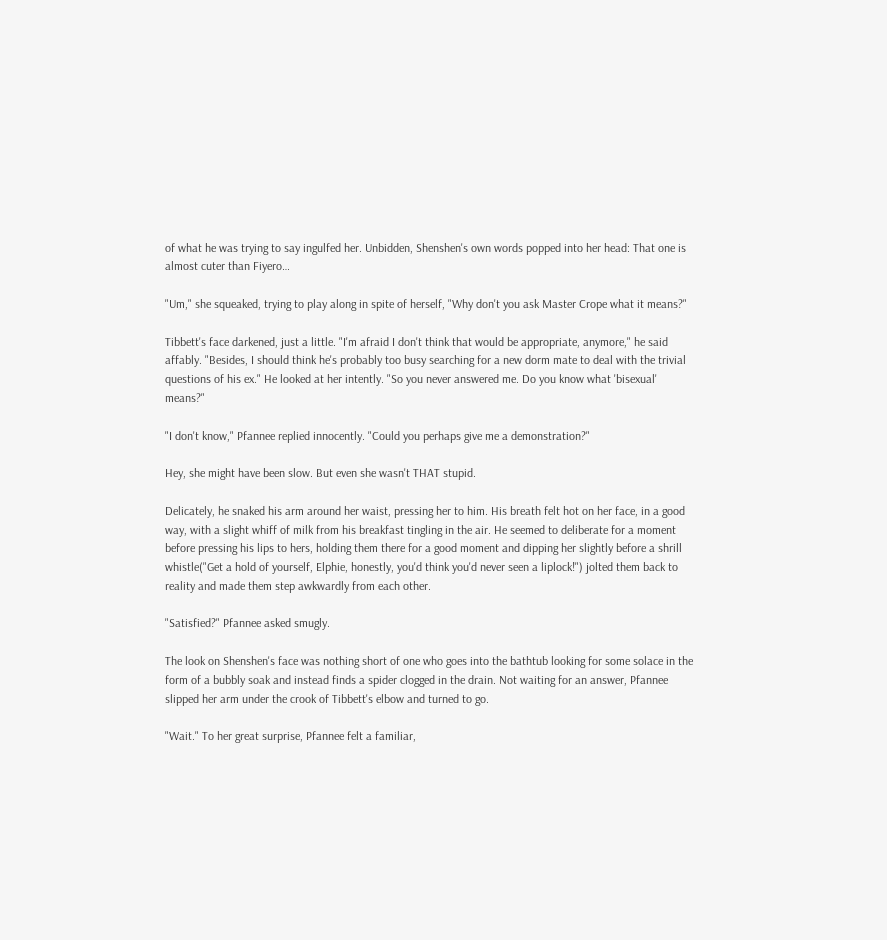of what he was trying to say ingulfed her. Unbidden, Shenshen's own words popped into her head: That one is almost cuter than Fiyero…

"Um," she squeaked, trying to play along in spite of herself, "Why don't you ask Master Crope what it means?"

Tibbett's face darkened, just a little. "I'm afraid I don't think that would be appropriate, anymore," he said affably. "Besides, I should think he's probably too busy searching for a new dorm mate to deal with the trivial questions of his ex." He looked at her intently. "So you never answered me. Do you know what 'bisexual' means?"

"I don't know," Pfannee replied innocently. "Could you perhaps give me a demonstration?"

Hey, she might have been slow. But even she wasn't THAT stupid.

Delicately, he snaked his arm around her waist, pressing her to him. His breath felt hot on her face, in a good way, with a slight whiff of milk from his breakfast tingling in the air. He seemed to deliberate for a moment before pressing his lips to hers, holding them there for a good moment and dipping her slightly before a shrill whistle("Get a hold of yourself, Elphie, honestly, you'd think you'd never seen a liplock!") jolted them back to reality and made them step awkwardly from each other.

"Satisfied?" Pfannee asked smugly.

The look on Shenshen's face was nothing short of one who goes into the bathtub looking for some solace in the form of a bubbly soak and instead finds a spider clogged in the drain. Not waiting for an answer, Pfannee slipped her arm under the crook of Tibbett's elbow and turned to go.

"Wait." To her great surprise, Pfannee felt a familiar,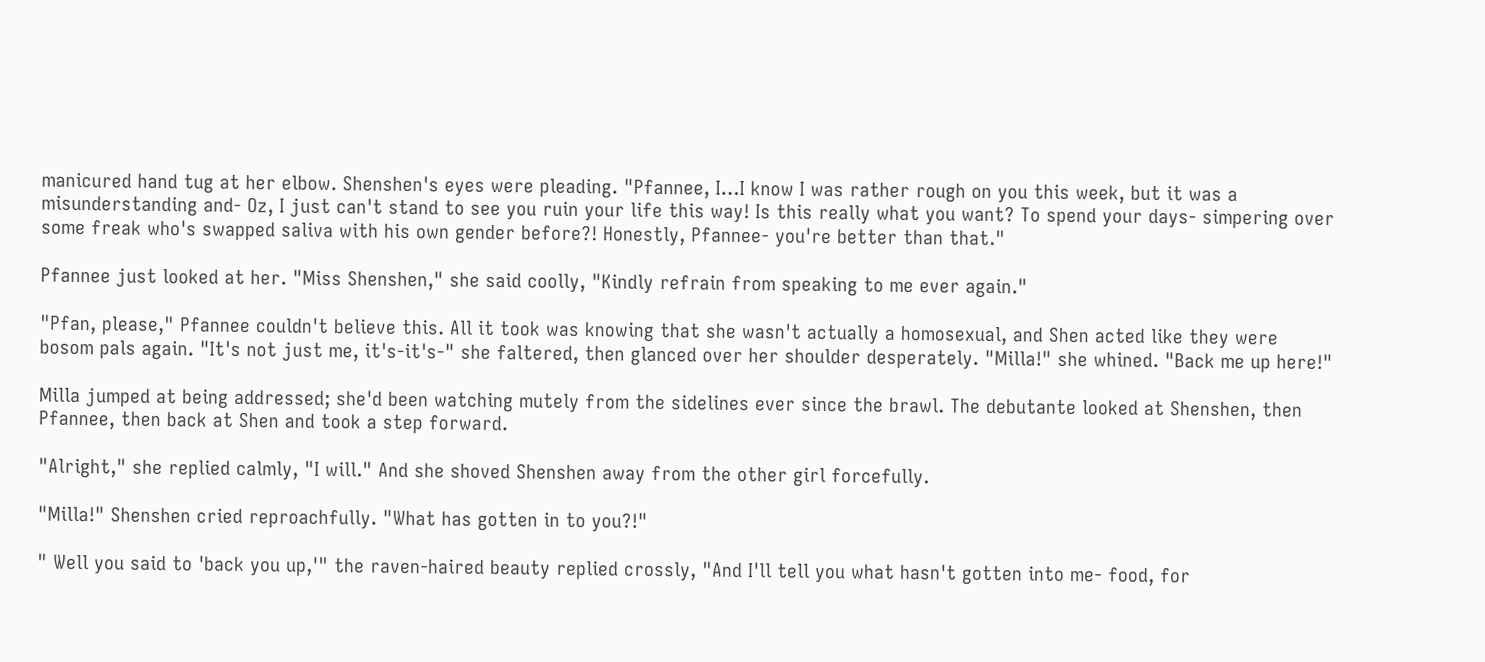manicured hand tug at her elbow. Shenshen's eyes were pleading. "Pfannee, I…I know I was rather rough on you this week, but it was a misunderstanding and- Oz, I just can't stand to see you ruin your life this way! Is this really what you want? To spend your days- simpering over some freak who's swapped saliva with his own gender before?! Honestly, Pfannee- you're better than that."

Pfannee just looked at her. "Miss Shenshen," she said coolly, "Kindly refrain from speaking to me ever again."

"Pfan, please," Pfannee couldn't believe this. All it took was knowing that she wasn't actually a homosexual, and Shen acted like they were bosom pals again. "It's not just me, it's-it's-" she faltered, then glanced over her shoulder desperately. "Milla!" she whined. "Back me up here!"

Milla jumped at being addressed; she'd been watching mutely from the sidelines ever since the brawl. The debutante looked at Shenshen, then Pfannee, then back at Shen and took a step forward.

"Alright," she replied calmly, "I will." And she shoved Shenshen away from the other girl forcefully.

"Milla!" Shenshen cried reproachfully. "What has gotten in to you?!"

" Well you said to 'back you up,'" the raven-haired beauty replied crossly, "And I'll tell you what hasn't gotten into me- food, for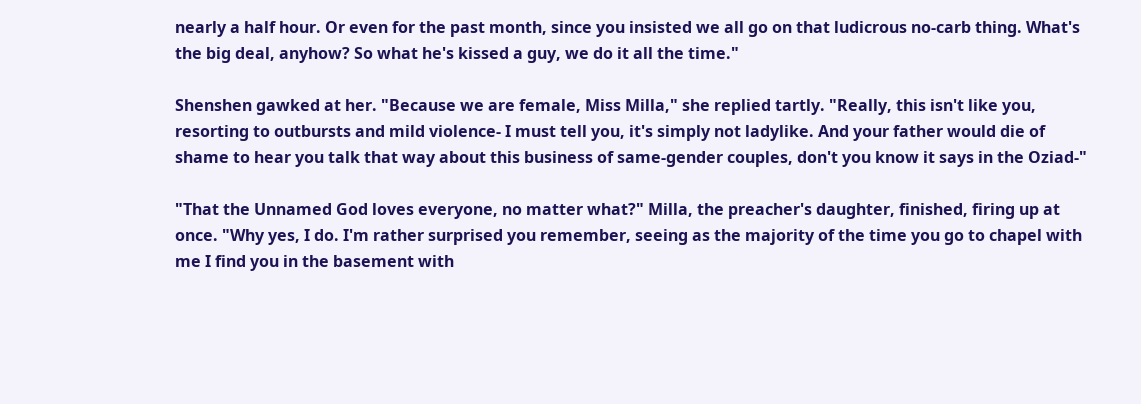nearly a half hour. Or even for the past month, since you insisted we all go on that ludicrous no-carb thing. What's the big deal, anyhow? So what he's kissed a guy, we do it all the time."

Shenshen gawked at her. "Because we are female, Miss Milla," she replied tartly. "Really, this isn't like you, resorting to outbursts and mild violence- I must tell you, it's simply not ladylike. And your father would die of shame to hear you talk that way about this business of same-gender couples, don't you know it says in the Oziad-"

"That the Unnamed God loves everyone, no matter what?" Milla, the preacher's daughter, finished, firing up at once. "Why yes, I do. I'm rather surprised you remember, seeing as the majority of the time you go to chapel with me I find you in the basement with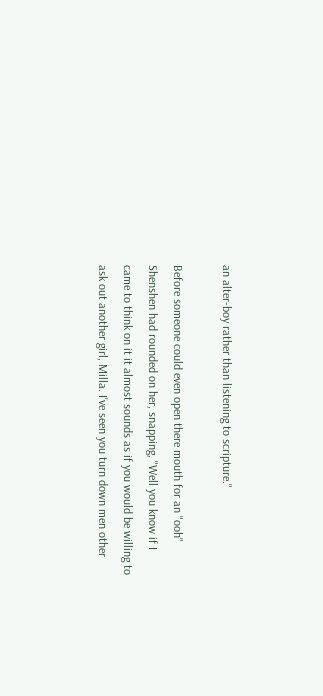an alter-boy rather than listening to scripture."

Before someone could even open there mouth for an "ooh" Shenshen had rounded on her, snapping, "Well you know if I came to think on it it almost sounds as if you would be willing to ask out another girl, Milla. I've seen you turn down men other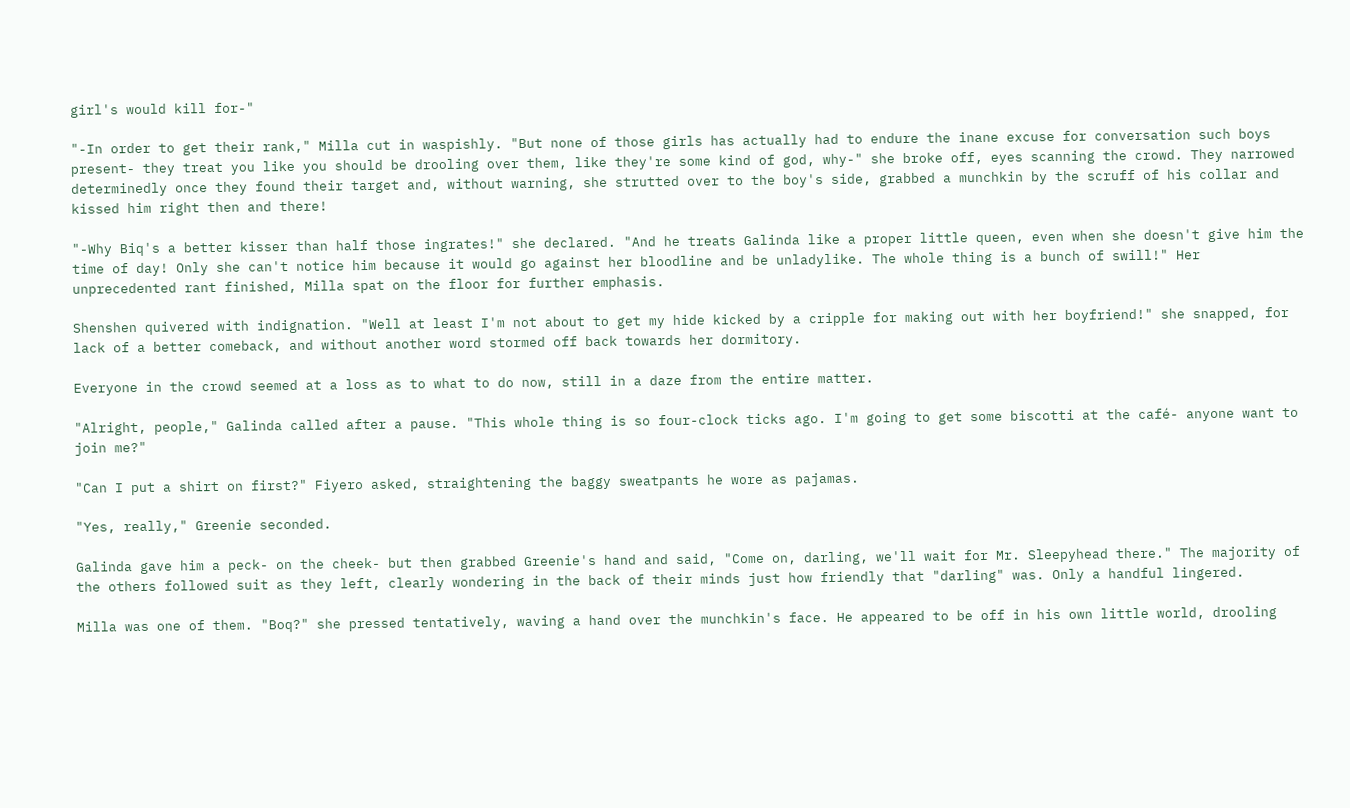girl's would kill for-"

"-In order to get their rank," Milla cut in waspishly. "But none of those girls has actually had to endure the inane excuse for conversation such boys present- they treat you like you should be drooling over them, like they're some kind of god, why-" she broke off, eyes scanning the crowd. They narrowed determinedly once they found their target and, without warning, she strutted over to the boy's side, grabbed a munchkin by the scruff of his collar and kissed him right then and there!

"-Why Biq's a better kisser than half those ingrates!" she declared. "And he treats Galinda like a proper little queen, even when she doesn't give him the time of day! Only she can't notice him because it would go against her bloodline and be unladylike. The whole thing is a bunch of swill!" Her unprecedented rant finished, Milla spat on the floor for further emphasis.

Shenshen quivered with indignation. "Well at least I'm not about to get my hide kicked by a cripple for making out with her boyfriend!" she snapped, for lack of a better comeback, and without another word stormed off back towards her dormitory.

Everyone in the crowd seemed at a loss as to what to do now, still in a daze from the entire matter.

"Alright, people," Galinda called after a pause. "This whole thing is so four-clock ticks ago. I'm going to get some biscotti at the café- anyone want to join me?"

"Can I put a shirt on first?" Fiyero asked, straightening the baggy sweatpants he wore as pajamas.

"Yes, really," Greenie seconded.

Galinda gave him a peck- on the cheek- but then grabbed Greenie's hand and said, "Come on, darling, we'll wait for Mr. Sleepyhead there." The majority of the others followed suit as they left, clearly wondering in the back of their minds just how friendly that "darling" was. Only a handful lingered.

Milla was one of them. "Boq?" she pressed tentatively, waving a hand over the munchkin's face. He appeared to be off in his own little world, drooling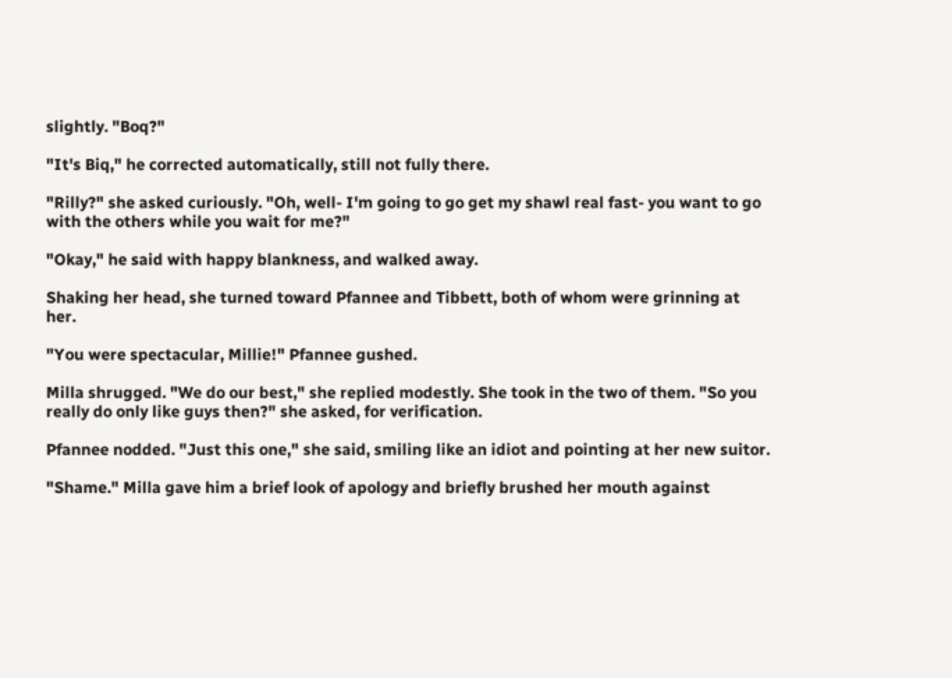slightly. "Boq?"

"It's Biq," he corrected automatically, still not fully there.

"Rilly?" she asked curiously. "Oh, well- I'm going to go get my shawl real fast- you want to go with the others while you wait for me?"

"Okay," he said with happy blankness, and walked away.

Shaking her head, she turned toward Pfannee and Tibbett, both of whom were grinning at her.

"You were spectacular, Millie!" Pfannee gushed.

Milla shrugged. "We do our best," she replied modestly. She took in the two of them. "So you really do only like guys then?" she asked, for verification.

Pfannee nodded. "Just this one," she said, smiling like an idiot and pointing at her new suitor.

"Shame." Milla gave him a brief look of apology and briefly brushed her mouth against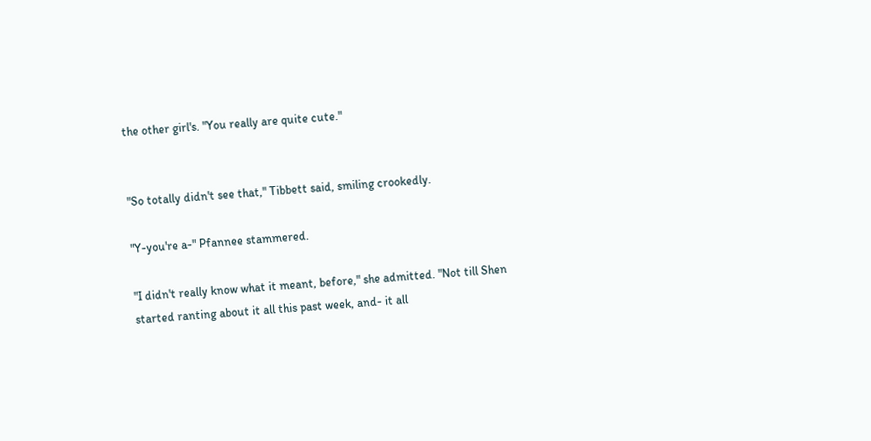the other girl's. "You really are quite cute."


"So totally didn't see that," Tibbett said, smiling crookedly.

"Y-you're a-" Pfannee stammered.

"I didn't really know what it meant, before," she admitted. "Not till Shen started ranting about it all this past week, and- it all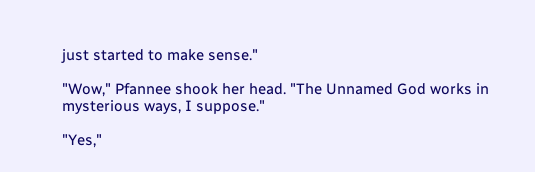just started to make sense."

"Wow," Pfannee shook her head. "The Unnamed God works in mysterious ways, I suppose."

"Yes,"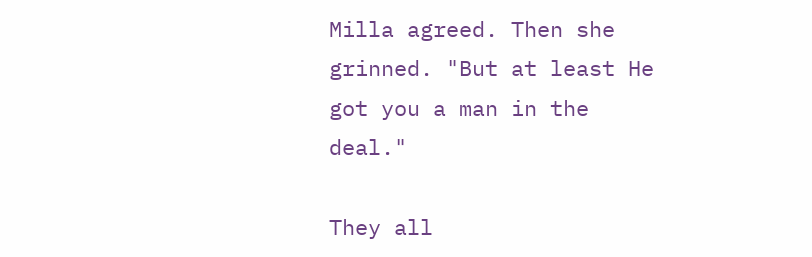Milla agreed. Then she grinned. "But at least He got you a man in the deal."

They all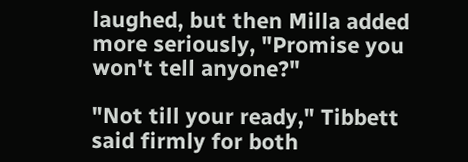laughed, but then Milla added more seriously, "Promise you won't tell anyone?"

"Not till your ready," Tibbett said firmly for both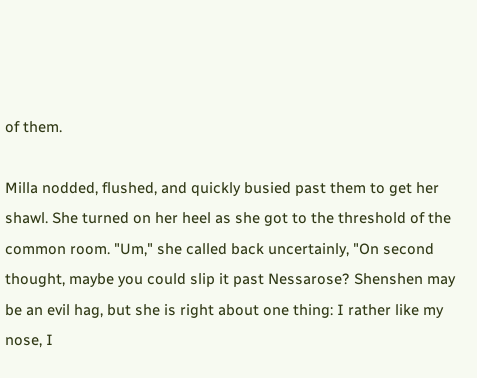of them.

Milla nodded, flushed, and quickly busied past them to get her shawl. She turned on her heel as she got to the threshold of the common room. "Um," she called back uncertainly, "On second thought, maybe you could slip it past Nessarose? Shenshen may be an evil hag, but she is right about one thing: I rather like my nose, I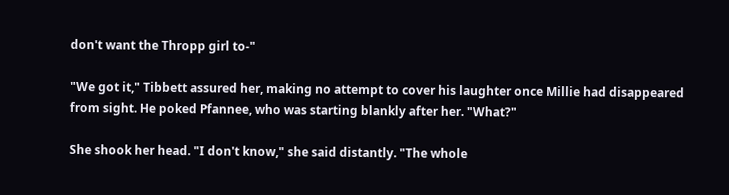don't want the Thropp girl to-"

"We got it," Tibbett assured her, making no attempt to cover his laughter once Millie had disappeared from sight. He poked Pfannee, who was starting blankly after her. "What?"

She shook her head. "I don't know," she said distantly. "The whole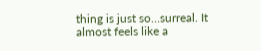thing is just so…surreal. It almost feels like a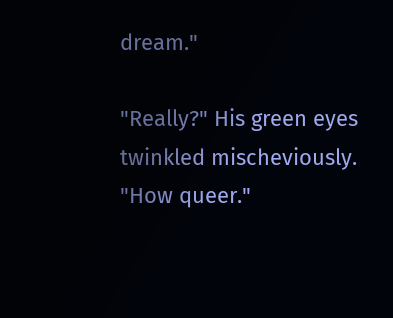dream."

"Really?" His green eyes twinkled mischeviously. "How queer."